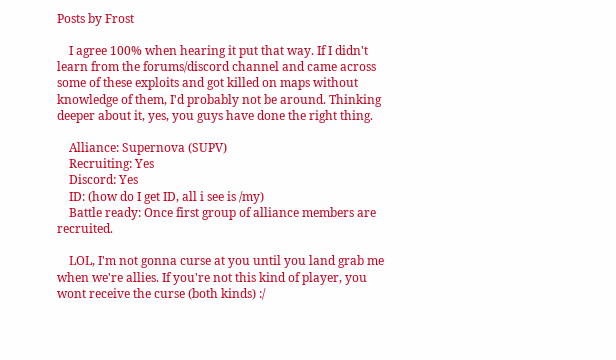Posts by Frost

    I agree 100% when hearing it put that way. If I didn't learn from the forums/discord channel and came across some of these exploits and got killed on maps without knowledge of them, I'd probably not be around. Thinking deeper about it, yes, you guys have done the right thing.

    Alliance: Supernova (SUPV)
    Recruiting: Yes
    Discord: Yes
    ID: (how do I get ID, all i see is /my)
    Battle ready: Once first group of alliance members are recruited.

    LOL, I'm not gonna curse at you until you land grab me when we're allies. If you're not this kind of player, you wont receive the curse (both kinds) :/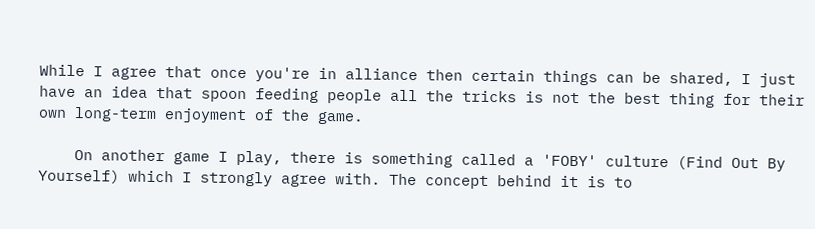While I agree that once you're in alliance then certain things can be shared, I just have an idea that spoon feeding people all the tricks is not the best thing for their own long-term enjoyment of the game.

    On another game I play, there is something called a 'FOBY' culture (Find Out By Yourself) which I strongly agree with. The concept behind it is to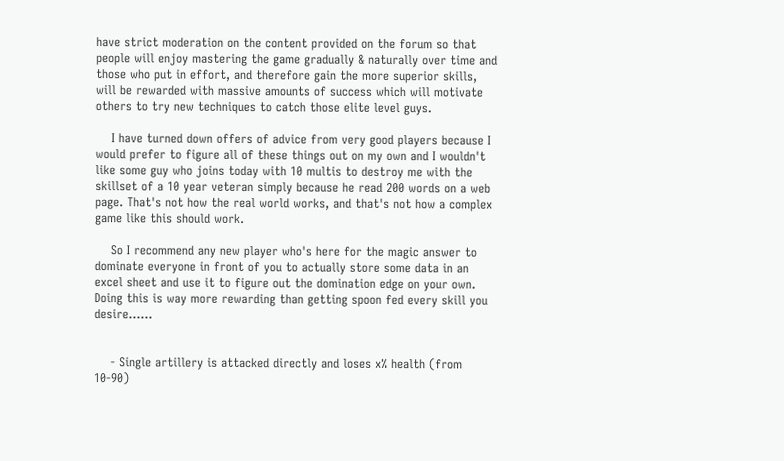have strict moderation on the content provided on the forum so that people will enjoy mastering the game gradually & naturally over time and those who put in effort, and therefore gain the more superior skills, will be rewarded with massive amounts of success which will motivate others to try new techniques to catch those elite level guys.

    I have turned down offers of advice from very good players because I would prefer to figure all of these things out on my own and I wouldn't like some guy who joins today with 10 multis to destroy me with the skillset of a 10 year veteran simply because he read 200 words on a web page. That's not how the real world works, and that's not how a complex game like this should work.

    So I recommend any new player who's here for the magic answer to dominate everyone in front of you to actually store some data in an excel sheet and use it to figure out the domination edge on your own. Doing this is way more rewarding than getting spoon fed every skill you desire......


    - Single artillery is attacked directly and loses x% health (from 10-90)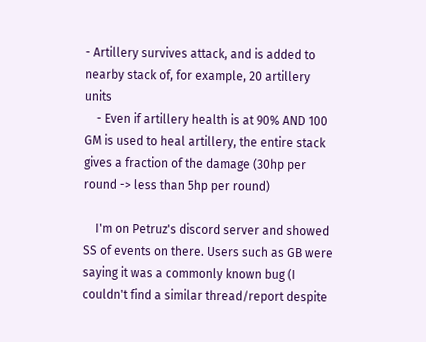- Artillery survives attack, and is added to nearby stack of, for example, 20 artillery units
    - Even if artillery health is at 90% AND 100 GM is used to heal artillery, the entire stack gives a fraction of the damage (30hp per round -> less than 5hp per round)

    I'm on Petruz's discord server and showed SS of events on there. Users such as GB were saying it was a commonly known bug (I couldn't find a similar thread/report despite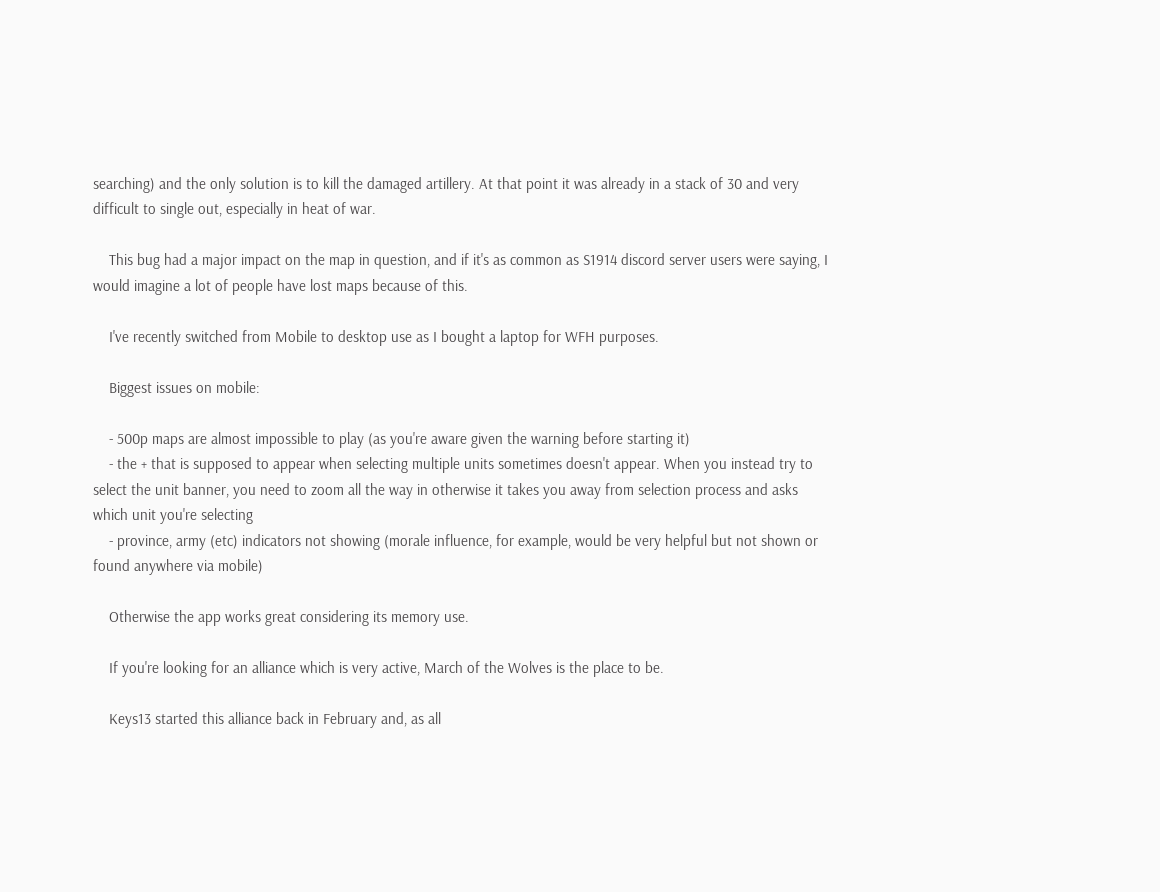searching) and the only solution is to kill the damaged artillery. At that point it was already in a stack of 30 and very difficult to single out, especially in heat of war.

    This bug had a major impact on the map in question, and if it's as common as S1914 discord server users were saying, I would imagine a lot of people have lost maps because of this.

    I've recently switched from Mobile to desktop use as I bought a laptop for WFH purposes.

    Biggest issues on mobile:

    - 500p maps are almost impossible to play (as you're aware given the warning before starting it)
    - the + that is supposed to appear when selecting multiple units sometimes doesn't appear. When you instead try to select the unit banner, you need to zoom all the way in otherwise it takes you away from selection process and asks which unit you're selecting
    - province, army (etc) indicators not showing (morale influence, for example, would be very helpful but not shown or found anywhere via mobile)

    Otherwise the app works great considering its memory use.

    If you're looking for an alliance which is very active, March of the Wolves is the place to be.

    Keys13 started this alliance back in February and, as all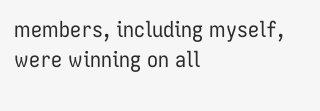members, including myself, were winning on all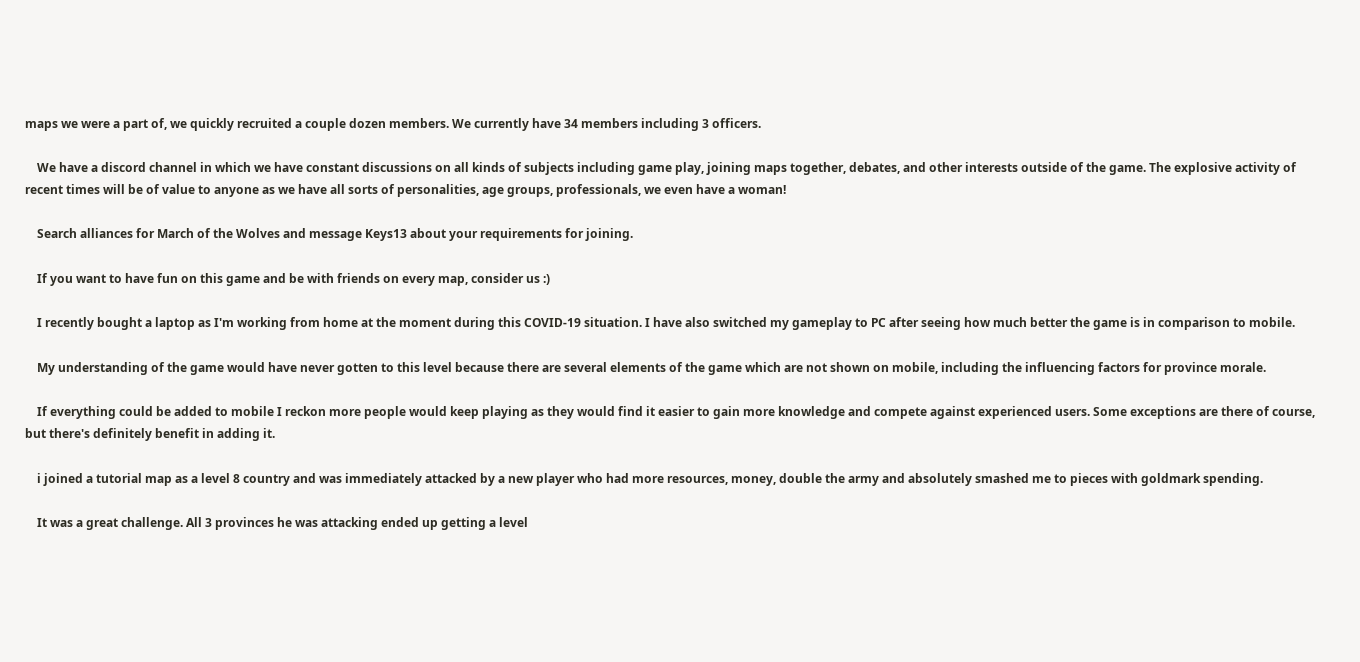maps we were a part of, we quickly recruited a couple dozen members. We currently have 34 members including 3 officers.

    We have a discord channel in which we have constant discussions on all kinds of subjects including game play, joining maps together, debates, and other interests outside of the game. The explosive activity of recent times will be of value to anyone as we have all sorts of personalities, age groups, professionals, we even have a woman!

    Search alliances for March of the Wolves and message Keys13 about your requirements for joining.

    If you want to have fun on this game and be with friends on every map, consider us :)

    I recently bought a laptop as I'm working from home at the moment during this COVID-19 situation. I have also switched my gameplay to PC after seeing how much better the game is in comparison to mobile.

    My understanding of the game would have never gotten to this level because there are several elements of the game which are not shown on mobile, including the influencing factors for province morale.

    If everything could be added to mobile I reckon more people would keep playing as they would find it easier to gain more knowledge and compete against experienced users. Some exceptions are there of course, but there's definitely benefit in adding it.

    i joined a tutorial map as a level 8 country and was immediately attacked by a new player who had more resources, money, double the army and absolutely smashed me to pieces with goldmark spending.

    It was a great challenge. All 3 provinces he was attacking ended up getting a level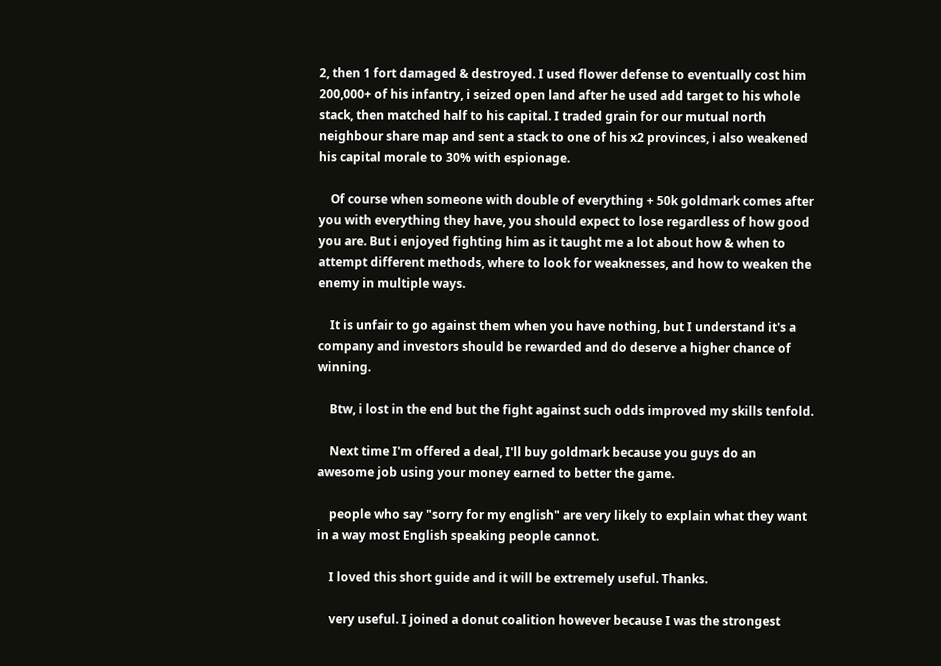2, then 1 fort damaged & destroyed. I used flower defense to eventually cost him 200,000+ of his infantry, i seized open land after he used add target to his whole stack, then matched half to his capital. I traded grain for our mutual north neighbour share map and sent a stack to one of his x2 provinces, i also weakened his capital morale to 30% with espionage.

    Of course when someone with double of everything + 50k goldmark comes after you with everything they have, you should expect to lose regardless of how good you are. But i enjoyed fighting him as it taught me a lot about how & when to attempt different methods, where to look for weaknesses, and how to weaken the enemy in multiple ways.

    It is unfair to go against them when you have nothing, but I understand it's a company and investors should be rewarded and do deserve a higher chance of winning.

    Btw, i lost in the end but the fight against such odds improved my skills tenfold.

    Next time I'm offered a deal, I'll buy goldmark because you guys do an awesome job using your money earned to better the game.

    people who say "sorry for my english" are very likely to explain what they want in a way most English speaking people cannot.

    I loved this short guide and it will be extremely useful. Thanks.

    very useful. I joined a donut coalition however because I was the strongest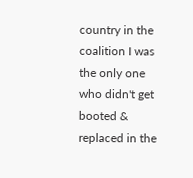country in the coalition I was the only one who didn't get booted & replaced in the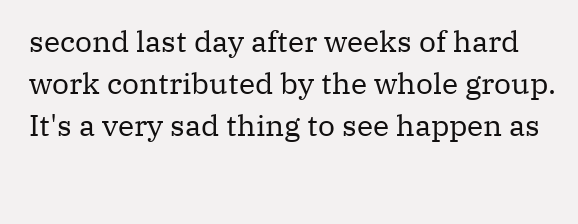second last day after weeks of hard work contributed by the whole group. It's a very sad thing to see happen as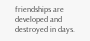friendships are developed and destroyed in days.